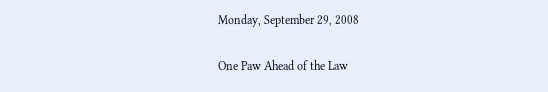Monday, September 29, 2008

One Paw Ahead of the Law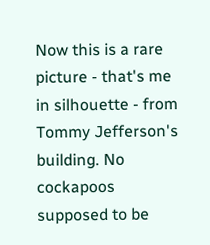Now this is a rare picture - that's me in silhouette - from Tommy Jefferson's building. No cockapoos supposed to be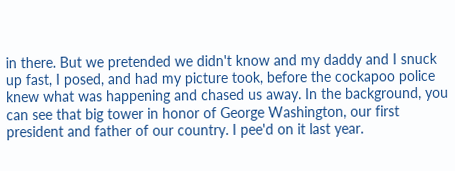in there. But we pretended we didn't know and my daddy and I snuck up fast, I posed, and had my picture took, before the cockapoo police knew what was happening and chased us away. In the background, you can see that big tower in honor of George Washington, our first president and father of our country. I pee'd on it last year.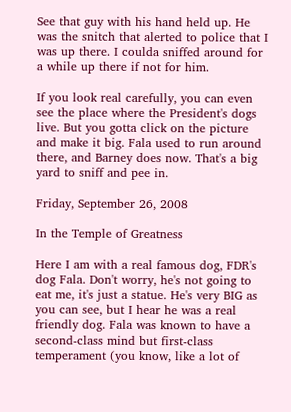See that guy with his hand held up. He was the snitch that alerted to police that I was up there. I coulda sniffed around for a while up there if not for him.

If you look real carefully, you can even see the place where the President's dogs live. But you gotta click on the picture and make it big. Fala used to run around there, and Barney does now. That's a big yard to sniff and pee in.

Friday, September 26, 2008

In the Temple of Greatness

Here I am with a real famous dog, FDR's dog Fala. Don't worry, he's not going to eat me, it's just a statue. He's very BIG as you can see, but I hear he was a real friendly dog. Fala was known to have a second-class mind but first-class temperament (you know, like a lot of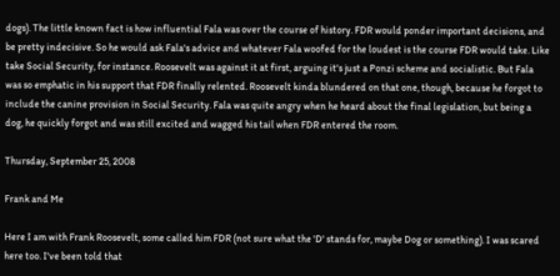dogs). The little known fact is how influential Fala was over the course of history. FDR would ponder important decisions, and be pretty indecisive. So he would ask Fala's advice and whatever Fala woofed for the loudest is the course FDR would take. Like take Social Security, for instance. Roosevelt was against it at first, arguing it's just a Ponzi scheme and socialistic. But Fala was so emphatic in his support that FDR finally relented. Roosevelt kinda blundered on that one, though, because he forgot to include the canine provision in Social Security. Fala was quite angry when he heard about the final legislation, but being a dog, he quickly forgot and was still excited and wagged his tail when FDR entered the room.

Thursday, September 25, 2008

Frank and Me

Here I am with Frank Roosevelt, some called him FDR (not sure what the 'D' stands for, maybe Dog or something). I was scared here too. I've been told that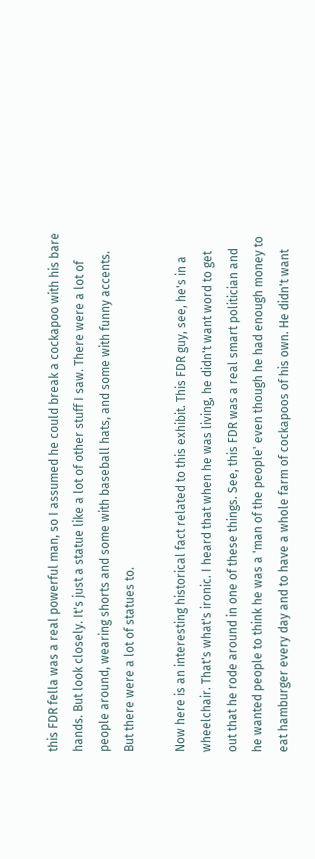this FDR fella was a real powerful man, so I assumed he could break a cockapoo with his bare hands. But look closely. It's just a statue like a lot of other stuff I saw. There were a lot of people around, wearing shorts and some with baseball hats, and some with funny accents. But there were a lot of statues to.

Now here is an interesting historical fact related to this exhibit. This FDR guy, see, he's in a wheelchair. That's what's ironic. I heard that when he was living, he didn't want word to get out that he rode around in one of these things. See, this FDR was a real smart politician and he wanted people to think he was a 'man of the people' even though he had enough money to eat hamburger every day and to have a whole farm of cockapoos of his own. He didn't want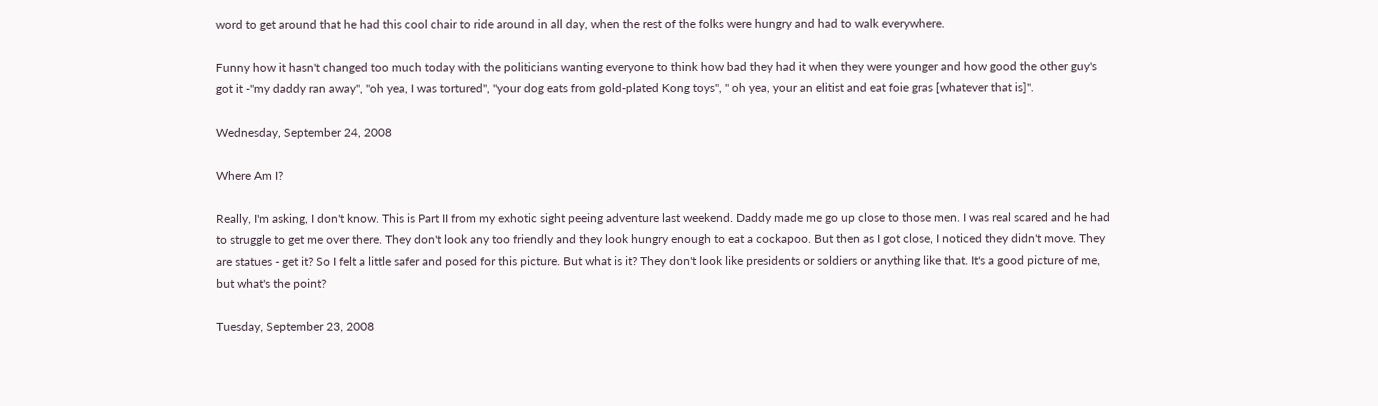word to get around that he had this cool chair to ride around in all day, when the rest of the folks were hungry and had to walk everywhere.

Funny how it hasn't changed too much today with the politicians wanting everyone to think how bad they had it when they were younger and how good the other guy's got it -"my daddy ran away", "oh yea, I was tortured", "your dog eats from gold-plated Kong toys", " oh yea, your an elitist and eat foie gras [whatever that is]".

Wednesday, September 24, 2008

Where Am I?

Really, I'm asking, I don't know. This is Part II from my exhotic sight peeing adventure last weekend. Daddy made me go up close to those men. I was real scared and he had to struggle to get me over there. They don't look any too friendly and they look hungry enough to eat a cockapoo. But then as I got close, I noticed they didn't move. They are statues - get it? So I felt a little safer and posed for this picture. But what is it? They don't look like presidents or soldiers or anything like that. It's a good picture of me, but what's the point?

Tuesday, September 23, 2008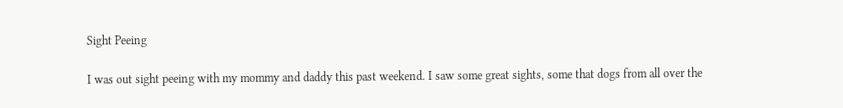Sight Peeing

I was out sight peeing with my mommy and daddy this past weekend. I saw some great sights, some that dogs from all over the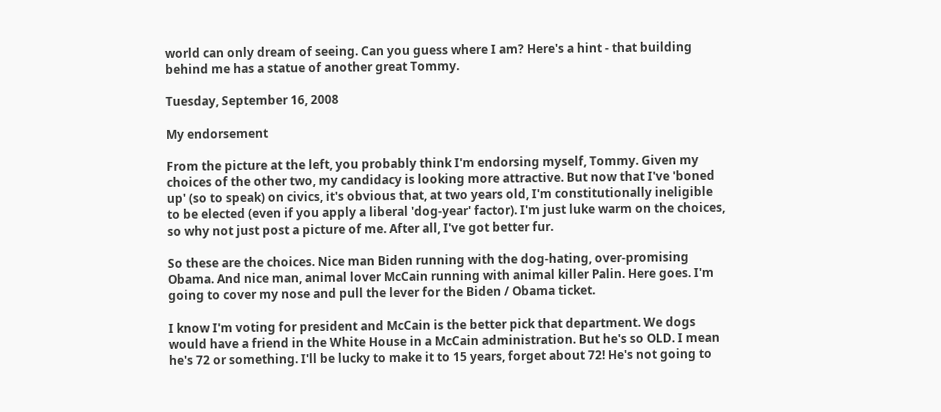world can only dream of seeing. Can you guess where I am? Here's a hint - that building behind me has a statue of another great Tommy.

Tuesday, September 16, 2008

My endorsement

From the picture at the left, you probably think I'm endorsing myself, Tommy. Given my choices of the other two, my candidacy is looking more attractive. But now that I've 'boned up' (so to speak) on civics, it's obvious that, at two years old, I'm constitutionally ineligible to be elected (even if you apply a liberal 'dog-year' factor). I'm just luke warm on the choices, so why not just post a picture of me. After all, I've got better fur.

So these are the choices. Nice man Biden running with the dog-hating, over-promising Obama. And nice man, animal lover McCain running with animal killer Palin. Here goes. I'm going to cover my nose and pull the lever for the Biden / Obama ticket.

I know I'm voting for president and McCain is the better pick that department. We dogs would have a friend in the White House in a McCain administration. But he's so OLD. I mean he's 72 or something. I'll be lucky to make it to 15 years, forget about 72! He's not going to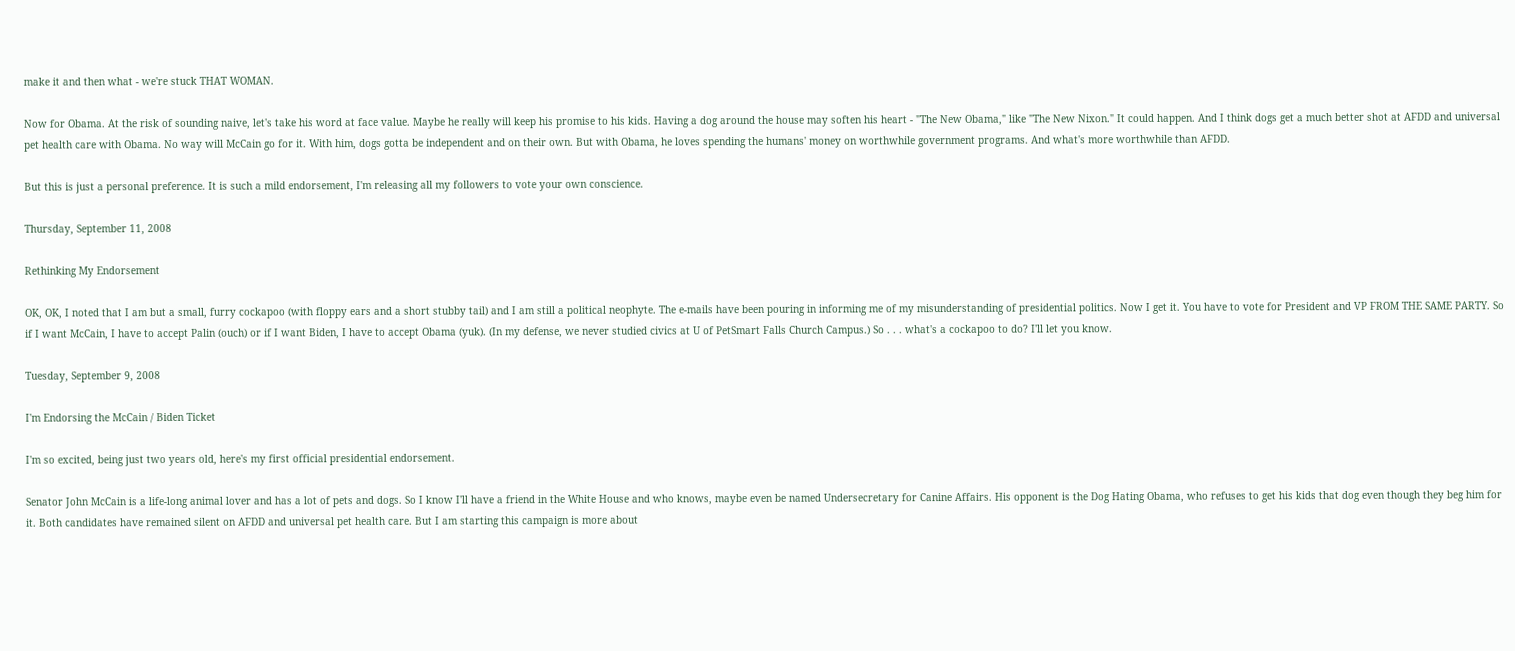make it and then what - we're stuck THAT WOMAN.

Now for Obama. At the risk of sounding naive, let's take his word at face value. Maybe he really will keep his promise to his kids. Having a dog around the house may soften his heart - "The New Obama," like "The New Nixon." It could happen. And I think dogs get a much better shot at AFDD and universal pet health care with Obama. No way will McCain go for it. With him, dogs gotta be independent and on their own. But with Obama, he loves spending the humans' money on worthwhile government programs. And what's more worthwhile than AFDD.

But this is just a personal preference. It is such a mild endorsement, I'm releasing all my followers to vote your own conscience.

Thursday, September 11, 2008

Rethinking My Endorsement

OK, OK, I noted that I am but a small, furry cockapoo (with floppy ears and a short stubby tail) and I am still a political neophyte. The e-mails have been pouring in informing me of my misunderstanding of presidential politics. Now I get it. You have to vote for President and VP FROM THE SAME PARTY. So if I want McCain, I have to accept Palin (ouch) or if I want Biden, I have to accept Obama (yuk). (In my defense, we never studied civics at U of PetSmart Falls Church Campus.) So . . . what's a cockapoo to do? I'll let you know.

Tuesday, September 9, 2008

I'm Endorsing the McCain / Biden Ticket

I'm so excited, being just two years old, here's my first official presidential endorsement.

Senator John McCain is a life-long animal lover and has a lot of pets and dogs. So I know I'll have a friend in the White House and who knows, maybe even be named Undersecretary for Canine Affairs. His opponent is the Dog Hating Obama, who refuses to get his kids that dog even though they beg him for it. Both candidates have remained silent on AFDD and universal pet health care. But I am starting this campaign is more about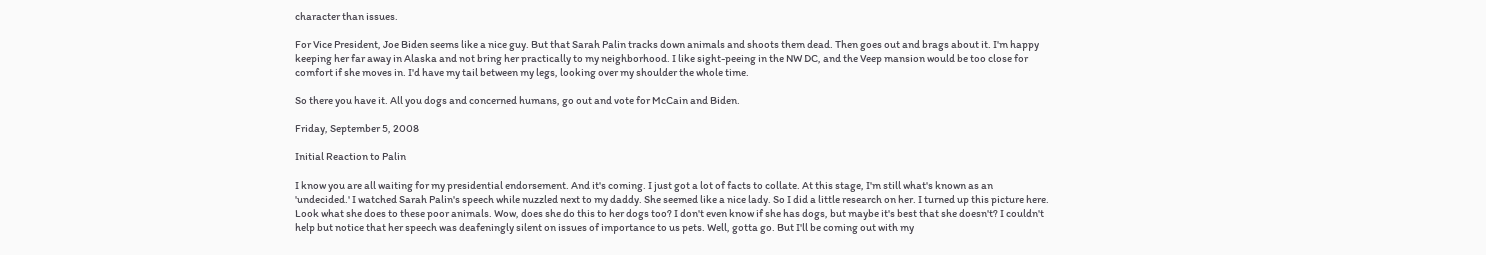character than issues.

For Vice President, Joe Biden seems like a nice guy. But that Sarah Palin tracks down animals and shoots them dead. Then goes out and brags about it. I'm happy keeping her far away in Alaska and not bring her practically to my neighborhood. I like sight-peeing in the NW DC, and the Veep mansion would be too close for comfort if she moves in. I'd have my tail between my legs, looking over my shoulder the whole time.

So there you have it. All you dogs and concerned humans, go out and vote for McCain and Biden.

Friday, September 5, 2008

Initial Reaction to Palin

I know you are all waiting for my presidential endorsement. And it's coming. I just got a lot of facts to collate. At this stage, I'm still what's known as an 'undecided.' I watched Sarah Palin's speech while nuzzled next to my daddy. She seemed like a nice lady. So I did a little research on her. I turned up this picture here. Look what she does to these poor animals. Wow, does she do this to her dogs too? I don't even know if she has dogs, but maybe it's best that she doesn't? I couldn't help but notice that her speech was deafeningly silent on issues of importance to us pets. Well, gotta go. But I'll be coming out with my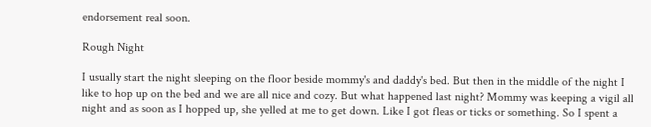endorsement real soon.

Rough Night

I usually start the night sleeping on the floor beside mommy's and daddy's bed. But then in the middle of the night I like to hop up on the bed and we are all nice and cozy. But what happened last night? Mommy was keeping a vigil all night and as soon as I hopped up, she yelled at me to get down. Like I got fleas or ticks or something. So I spent a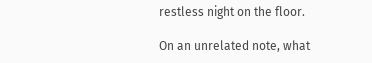restless night on the floor.

On an unrelated note, what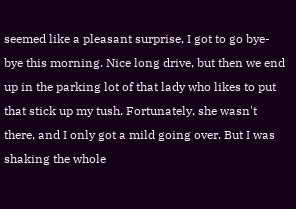seemed like a pleasant surprise, I got to go bye-bye this morning. Nice long drive, but then we end up in the parking lot of that lady who likes to put that stick up my tush. Fortunately, she wasn't there, and I only got a mild going over. But I was shaking the whole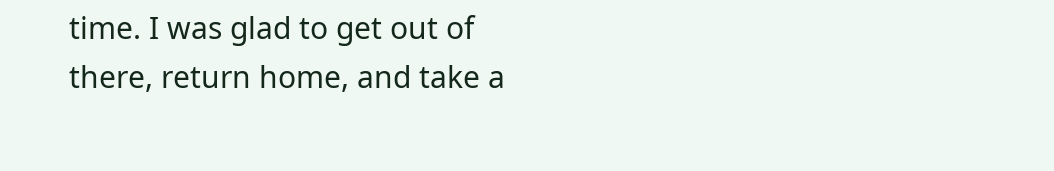time. I was glad to get out of there, return home, and take a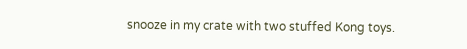snooze in my crate with two stuffed Kong toys.